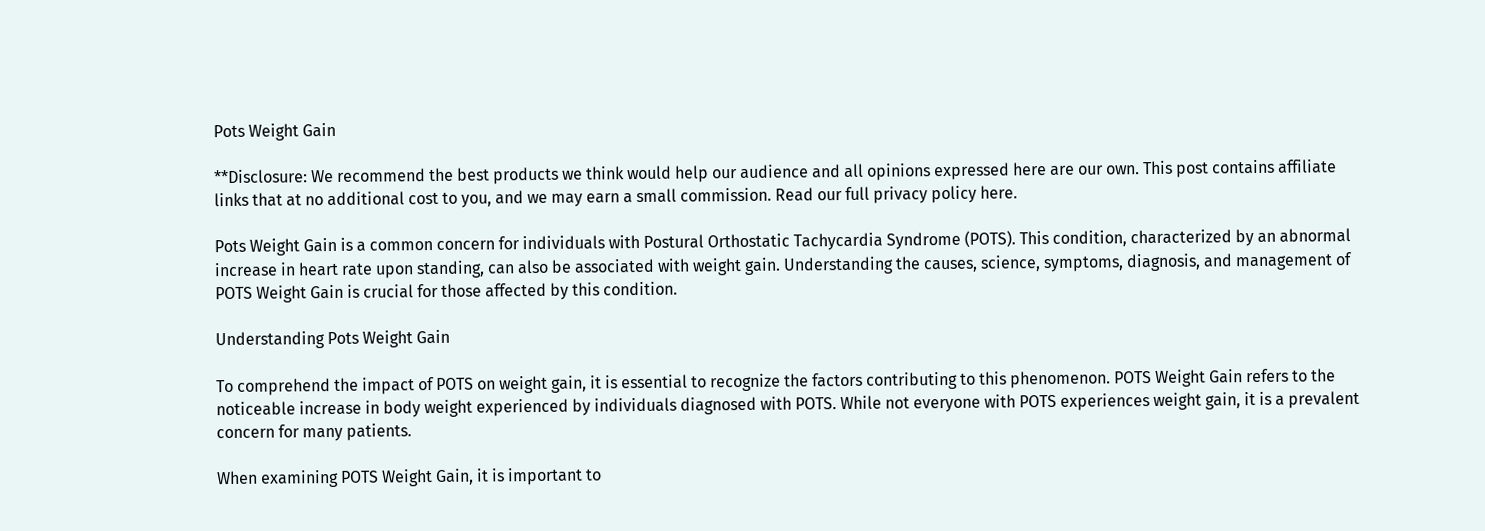Pots Weight Gain

**Disclosure: We recommend the best products we think would help our audience and all opinions expressed here are our own. This post contains affiliate links that at no additional cost to you, and we may earn a small commission. Read our full privacy policy here.

Pots Weight Gain is a common concern for individuals with Postural Orthostatic Tachycardia Syndrome (POTS). This condition, characterized by an abnormal increase in heart rate upon standing, can also be associated with weight gain. Understanding the causes, science, symptoms, diagnosis, and management of POTS Weight Gain is crucial for those affected by this condition.

Understanding Pots Weight Gain

To comprehend the impact of POTS on weight gain, it is essential to recognize the factors contributing to this phenomenon. POTS Weight Gain refers to the noticeable increase in body weight experienced by individuals diagnosed with POTS. While not everyone with POTS experiences weight gain, it is a prevalent concern for many patients.

When examining POTS Weight Gain, it is important to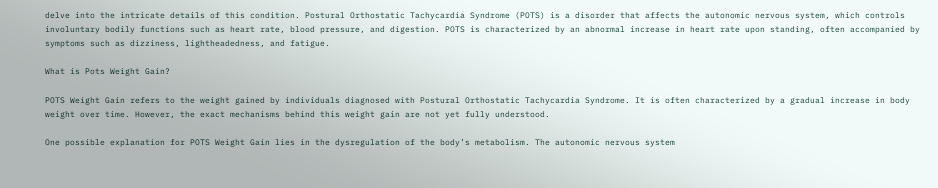delve into the intricate details of this condition. Postural Orthostatic Tachycardia Syndrome (POTS) is a disorder that affects the autonomic nervous system, which controls involuntary bodily functions such as heart rate, blood pressure, and digestion. POTS is characterized by an abnormal increase in heart rate upon standing, often accompanied by symptoms such as dizziness, lightheadedness, and fatigue.

What is Pots Weight Gain?

POTS Weight Gain refers to the weight gained by individuals diagnosed with Postural Orthostatic Tachycardia Syndrome. It is often characterized by a gradual increase in body weight over time. However, the exact mechanisms behind this weight gain are not yet fully understood.

One possible explanation for POTS Weight Gain lies in the dysregulation of the body’s metabolism. The autonomic nervous system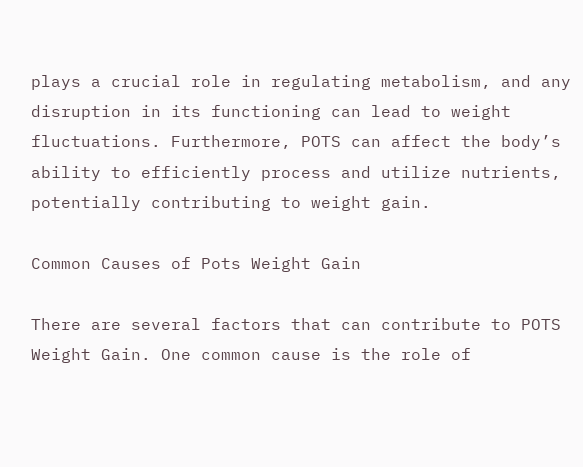plays a crucial role in regulating metabolism, and any disruption in its functioning can lead to weight fluctuations. Furthermore, POTS can affect the body’s ability to efficiently process and utilize nutrients, potentially contributing to weight gain.

Common Causes of Pots Weight Gain

There are several factors that can contribute to POTS Weight Gain. One common cause is the role of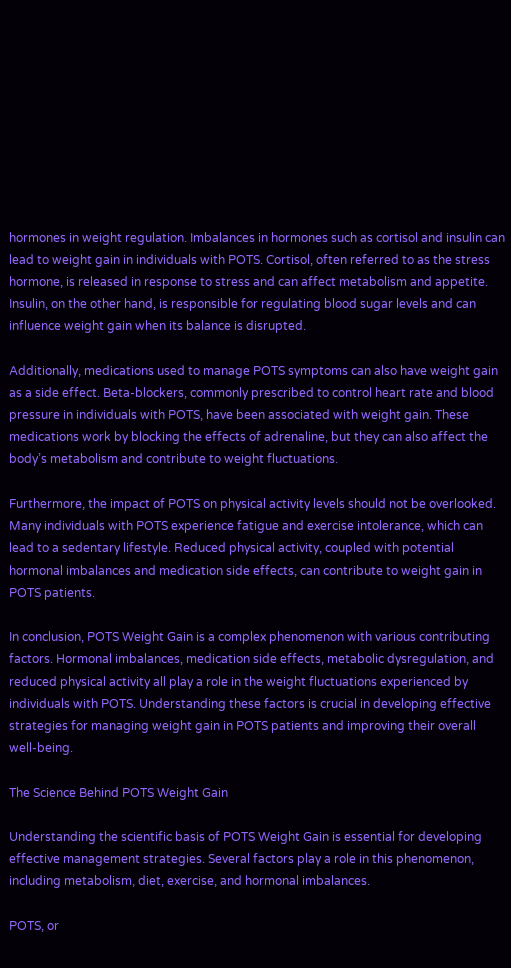hormones in weight regulation. Imbalances in hormones such as cortisol and insulin can lead to weight gain in individuals with POTS. Cortisol, often referred to as the stress hormone, is released in response to stress and can affect metabolism and appetite. Insulin, on the other hand, is responsible for regulating blood sugar levels and can influence weight gain when its balance is disrupted.

Additionally, medications used to manage POTS symptoms can also have weight gain as a side effect. Beta-blockers, commonly prescribed to control heart rate and blood pressure in individuals with POTS, have been associated with weight gain. These medications work by blocking the effects of adrenaline, but they can also affect the body’s metabolism and contribute to weight fluctuations.

Furthermore, the impact of POTS on physical activity levels should not be overlooked. Many individuals with POTS experience fatigue and exercise intolerance, which can lead to a sedentary lifestyle. Reduced physical activity, coupled with potential hormonal imbalances and medication side effects, can contribute to weight gain in POTS patients.

In conclusion, POTS Weight Gain is a complex phenomenon with various contributing factors. Hormonal imbalances, medication side effects, metabolic dysregulation, and reduced physical activity all play a role in the weight fluctuations experienced by individuals with POTS. Understanding these factors is crucial in developing effective strategies for managing weight gain in POTS patients and improving their overall well-being.

The Science Behind POTS Weight Gain

Understanding the scientific basis of POTS Weight Gain is essential for developing effective management strategies. Several factors play a role in this phenomenon, including metabolism, diet, exercise, and hormonal imbalances.

POTS, or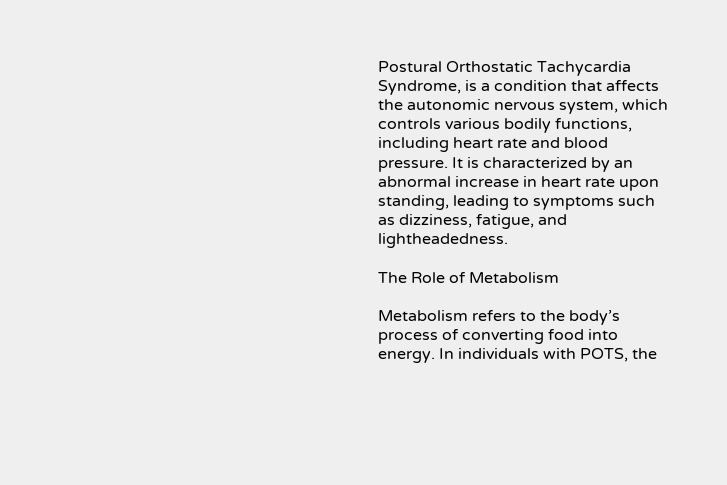Postural Orthostatic Tachycardia Syndrome, is a condition that affects the autonomic nervous system, which controls various bodily functions, including heart rate and blood pressure. It is characterized by an abnormal increase in heart rate upon standing, leading to symptoms such as dizziness, fatigue, and lightheadedness.

The Role of Metabolism

Metabolism refers to the body’s process of converting food into energy. In individuals with POTS, the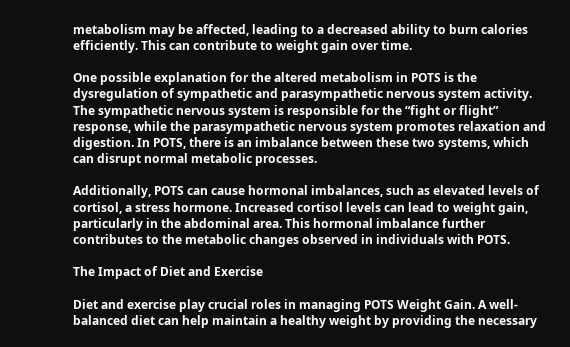metabolism may be affected, leading to a decreased ability to burn calories efficiently. This can contribute to weight gain over time.

One possible explanation for the altered metabolism in POTS is the dysregulation of sympathetic and parasympathetic nervous system activity. The sympathetic nervous system is responsible for the “fight or flight” response, while the parasympathetic nervous system promotes relaxation and digestion. In POTS, there is an imbalance between these two systems, which can disrupt normal metabolic processes.

Additionally, POTS can cause hormonal imbalances, such as elevated levels of cortisol, a stress hormone. Increased cortisol levels can lead to weight gain, particularly in the abdominal area. This hormonal imbalance further contributes to the metabolic changes observed in individuals with POTS.

The Impact of Diet and Exercise

Diet and exercise play crucial roles in managing POTS Weight Gain. A well-balanced diet can help maintain a healthy weight by providing the necessary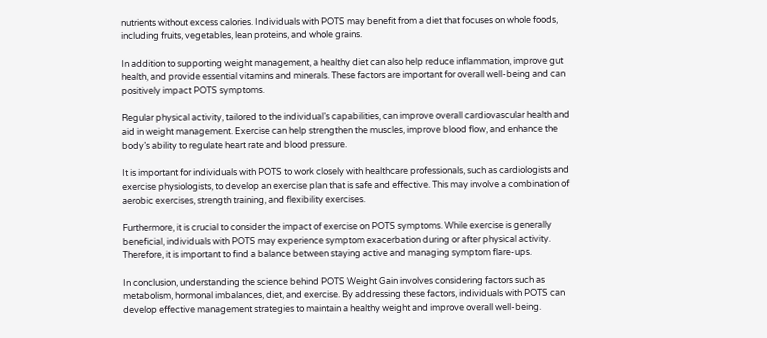nutrients without excess calories. Individuals with POTS may benefit from a diet that focuses on whole foods, including fruits, vegetables, lean proteins, and whole grains.

In addition to supporting weight management, a healthy diet can also help reduce inflammation, improve gut health, and provide essential vitamins and minerals. These factors are important for overall well-being and can positively impact POTS symptoms.

Regular physical activity, tailored to the individual’s capabilities, can improve overall cardiovascular health and aid in weight management. Exercise can help strengthen the muscles, improve blood flow, and enhance the body’s ability to regulate heart rate and blood pressure.

It is important for individuals with POTS to work closely with healthcare professionals, such as cardiologists and exercise physiologists, to develop an exercise plan that is safe and effective. This may involve a combination of aerobic exercises, strength training, and flexibility exercises.

Furthermore, it is crucial to consider the impact of exercise on POTS symptoms. While exercise is generally beneficial, individuals with POTS may experience symptom exacerbation during or after physical activity. Therefore, it is important to find a balance between staying active and managing symptom flare-ups.

In conclusion, understanding the science behind POTS Weight Gain involves considering factors such as metabolism, hormonal imbalances, diet, and exercise. By addressing these factors, individuals with POTS can develop effective management strategies to maintain a healthy weight and improve overall well-being.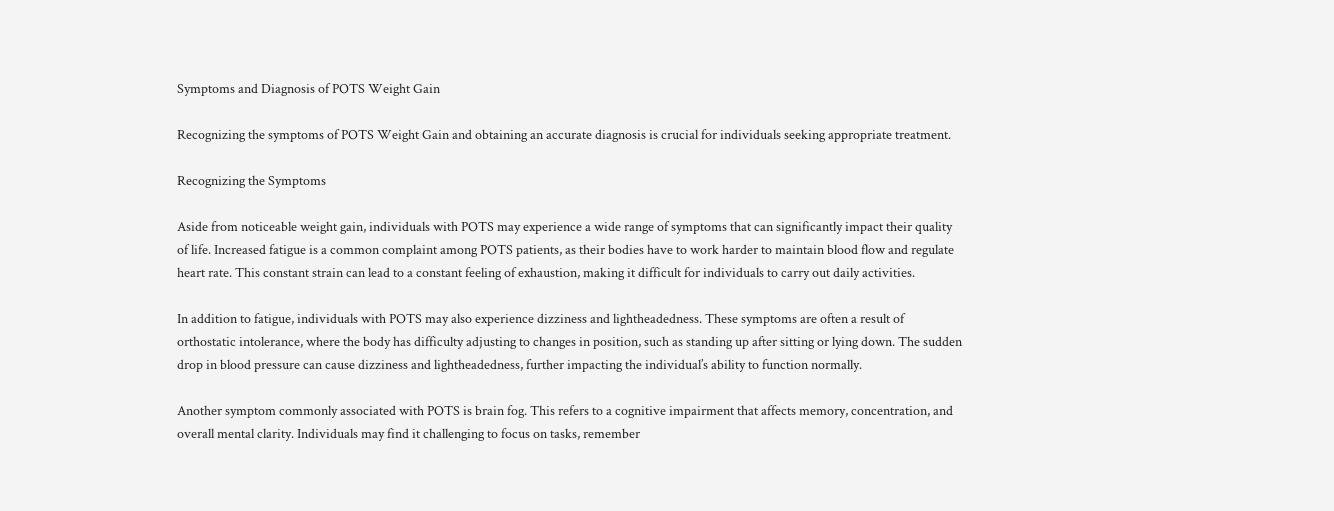Symptoms and Diagnosis of POTS Weight Gain

Recognizing the symptoms of POTS Weight Gain and obtaining an accurate diagnosis is crucial for individuals seeking appropriate treatment.

Recognizing the Symptoms

Aside from noticeable weight gain, individuals with POTS may experience a wide range of symptoms that can significantly impact their quality of life. Increased fatigue is a common complaint among POTS patients, as their bodies have to work harder to maintain blood flow and regulate heart rate. This constant strain can lead to a constant feeling of exhaustion, making it difficult for individuals to carry out daily activities.

In addition to fatigue, individuals with POTS may also experience dizziness and lightheadedness. These symptoms are often a result of orthostatic intolerance, where the body has difficulty adjusting to changes in position, such as standing up after sitting or lying down. The sudden drop in blood pressure can cause dizziness and lightheadedness, further impacting the individual’s ability to function normally.

Another symptom commonly associated with POTS is brain fog. This refers to a cognitive impairment that affects memory, concentration, and overall mental clarity. Individuals may find it challenging to focus on tasks, remember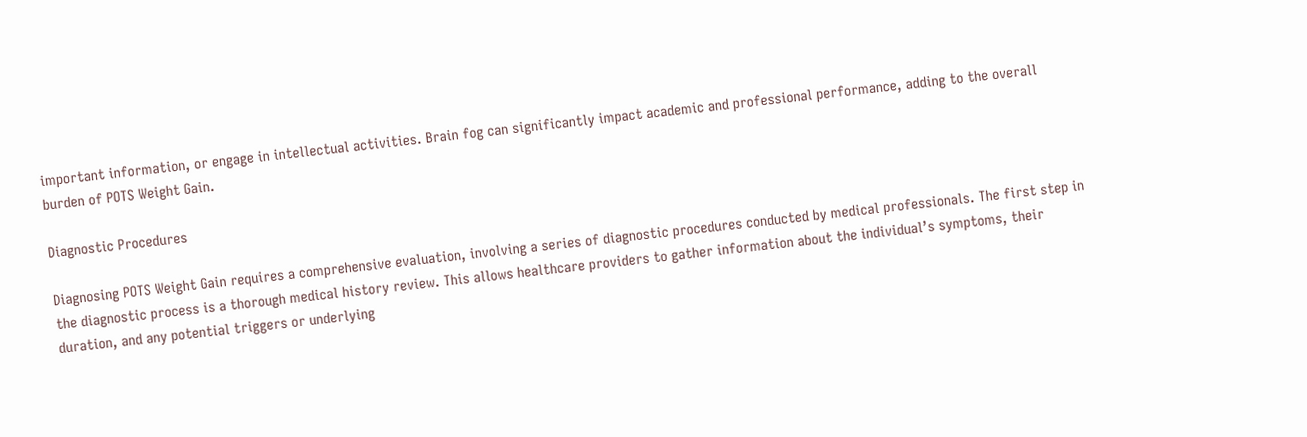important information, or engage in intellectual activities. Brain fog can significantly impact academic and professional performance, adding to the overall burden of POTS Weight Gain.

Diagnostic Procedures

Diagnosing POTS Weight Gain requires a comprehensive evaluation, involving a series of diagnostic procedures conducted by medical professionals. The first step in the diagnostic process is a thorough medical history review. This allows healthcare providers to gather information about the individual’s symptoms, their duration, and any potential triggers or underlying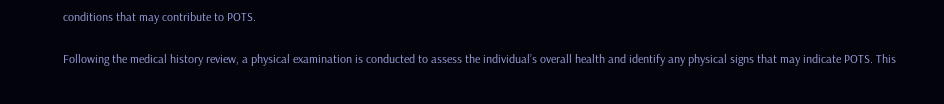conditions that may contribute to POTS.

Following the medical history review, a physical examination is conducted to assess the individual’s overall health and identify any physical signs that may indicate POTS. This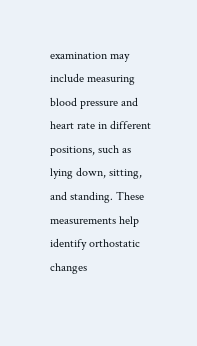examination may include measuring blood pressure and heart rate in different positions, such as lying down, sitting, and standing. These measurements help identify orthostatic changes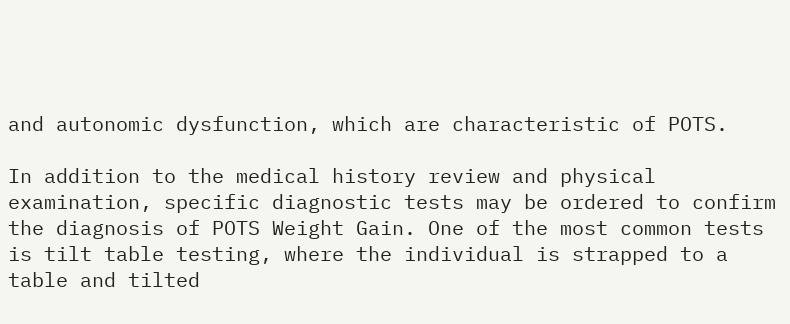and autonomic dysfunction, which are characteristic of POTS.

In addition to the medical history review and physical examination, specific diagnostic tests may be ordered to confirm the diagnosis of POTS Weight Gain. One of the most common tests is tilt table testing, where the individual is strapped to a table and tilted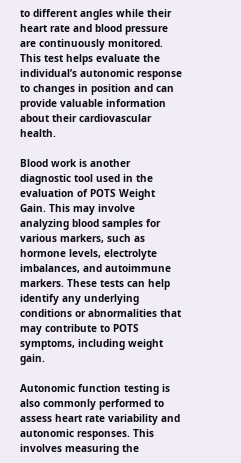to different angles while their heart rate and blood pressure are continuously monitored. This test helps evaluate the individual’s autonomic response to changes in position and can provide valuable information about their cardiovascular health.

Blood work is another diagnostic tool used in the evaluation of POTS Weight Gain. This may involve analyzing blood samples for various markers, such as hormone levels, electrolyte imbalances, and autoimmune markers. These tests can help identify any underlying conditions or abnormalities that may contribute to POTS symptoms, including weight gain.

Autonomic function testing is also commonly performed to assess heart rate variability and autonomic responses. This involves measuring the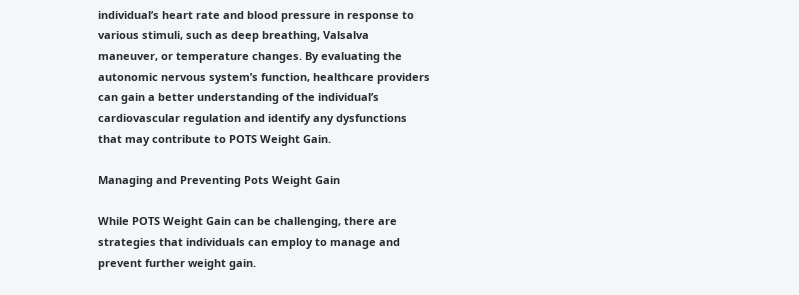individual’s heart rate and blood pressure in response to various stimuli, such as deep breathing, Valsalva maneuver, or temperature changes. By evaluating the autonomic nervous system’s function, healthcare providers can gain a better understanding of the individual’s cardiovascular regulation and identify any dysfunctions that may contribute to POTS Weight Gain.

Managing and Preventing Pots Weight Gain

While POTS Weight Gain can be challenging, there are strategies that individuals can employ to manage and prevent further weight gain.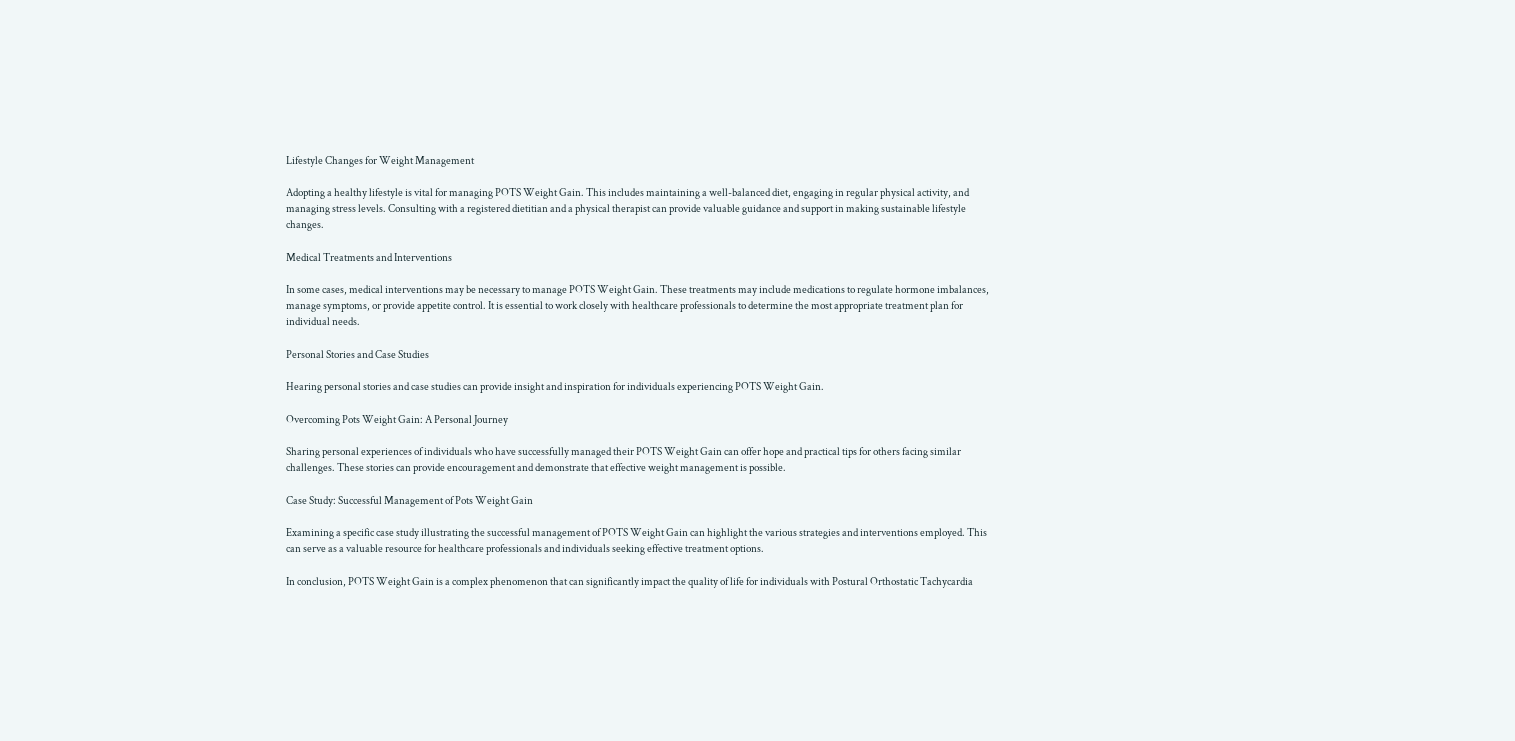Lifestyle Changes for Weight Management

Adopting a healthy lifestyle is vital for managing POTS Weight Gain. This includes maintaining a well-balanced diet, engaging in regular physical activity, and managing stress levels. Consulting with a registered dietitian and a physical therapist can provide valuable guidance and support in making sustainable lifestyle changes.

Medical Treatments and Interventions

In some cases, medical interventions may be necessary to manage POTS Weight Gain. These treatments may include medications to regulate hormone imbalances, manage symptoms, or provide appetite control. It is essential to work closely with healthcare professionals to determine the most appropriate treatment plan for individual needs.

Personal Stories and Case Studies

Hearing personal stories and case studies can provide insight and inspiration for individuals experiencing POTS Weight Gain.

Overcoming Pots Weight Gain: A Personal Journey

Sharing personal experiences of individuals who have successfully managed their POTS Weight Gain can offer hope and practical tips for others facing similar challenges. These stories can provide encouragement and demonstrate that effective weight management is possible.

Case Study: Successful Management of Pots Weight Gain

Examining a specific case study illustrating the successful management of POTS Weight Gain can highlight the various strategies and interventions employed. This can serve as a valuable resource for healthcare professionals and individuals seeking effective treatment options.

In conclusion, POTS Weight Gain is a complex phenomenon that can significantly impact the quality of life for individuals with Postural Orthostatic Tachycardia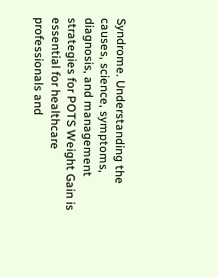Syndrome. Understanding the causes, science, symptoms, diagnosis, and management strategies for POTS Weight Gain is essential for healthcare professionals and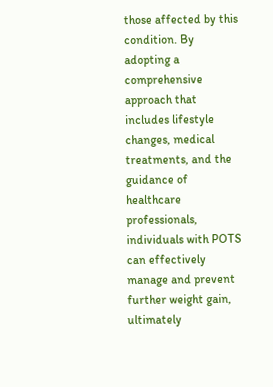those affected by this condition. By adopting a comprehensive approach that includes lifestyle changes, medical treatments, and the guidance of healthcare professionals, individuals with POTS can effectively manage and prevent further weight gain, ultimately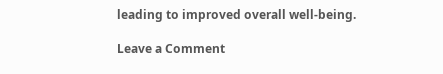leading to improved overall well-being.

Leave a Comment